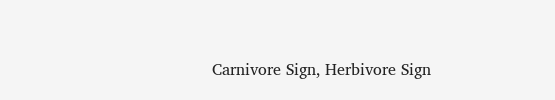Carnivore Sign, Herbivore Sign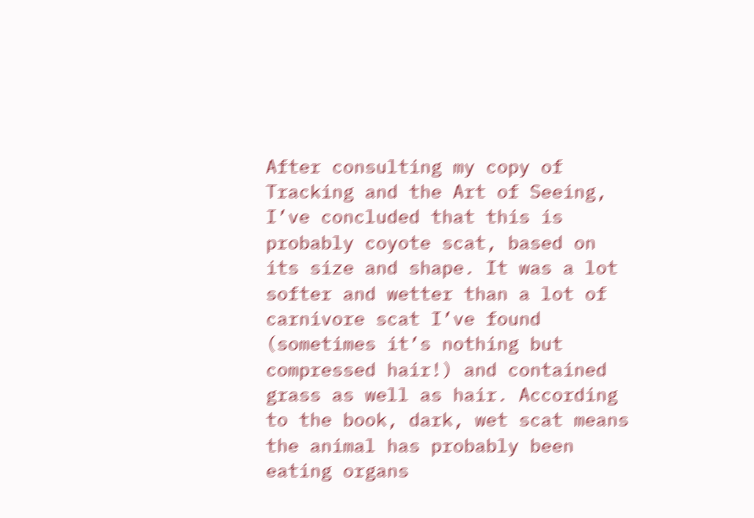After consulting my copy of Tracking and the Art of Seeing, I’ve concluded that this is probably coyote scat, based on its size and shape. It was a lot softer and wetter than a lot of carnivore scat I’ve found (sometimes it’s nothing but compressed hair!) and contained grass as well as hair. According to the book, dark, wet scat means the animal has probably been eating organs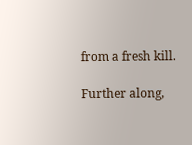from a fresh kill.

Further along,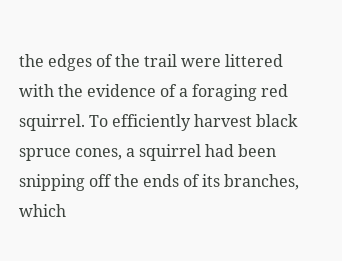the edges of the trail were littered with the evidence of a foraging red squirrel. To efficiently harvest black spruce cones, a squirrel had been snipping off the ends of its branches, which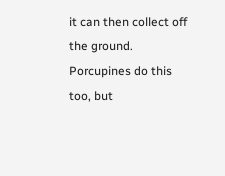it can then collect off the ground. Porcupines do this too, but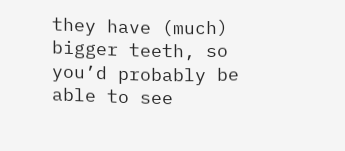they have (much) bigger teeth, so you’d probably be able to see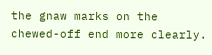the gnaw marks on the chewed-off end more clearly.